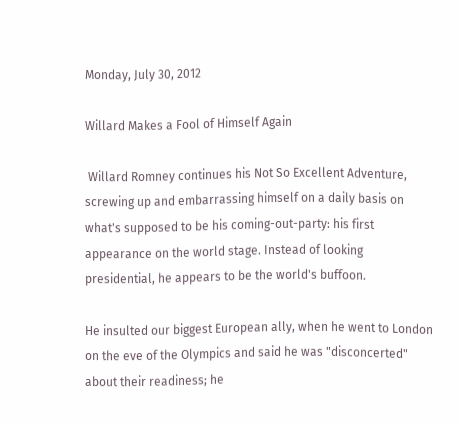Monday, July 30, 2012

Willard Makes a Fool of Himself Again

 Willard Romney continues his Not So Excellent Adventure, screwing up and embarrassing himself on a daily basis on what's supposed to be his coming-out-party: his first appearance on the world stage. Instead of looking presidential, he appears to be the world's buffoon.

He insulted our biggest European ally, when he went to London on the eve of the Olympics and said he was "disconcerted" about their readiness; he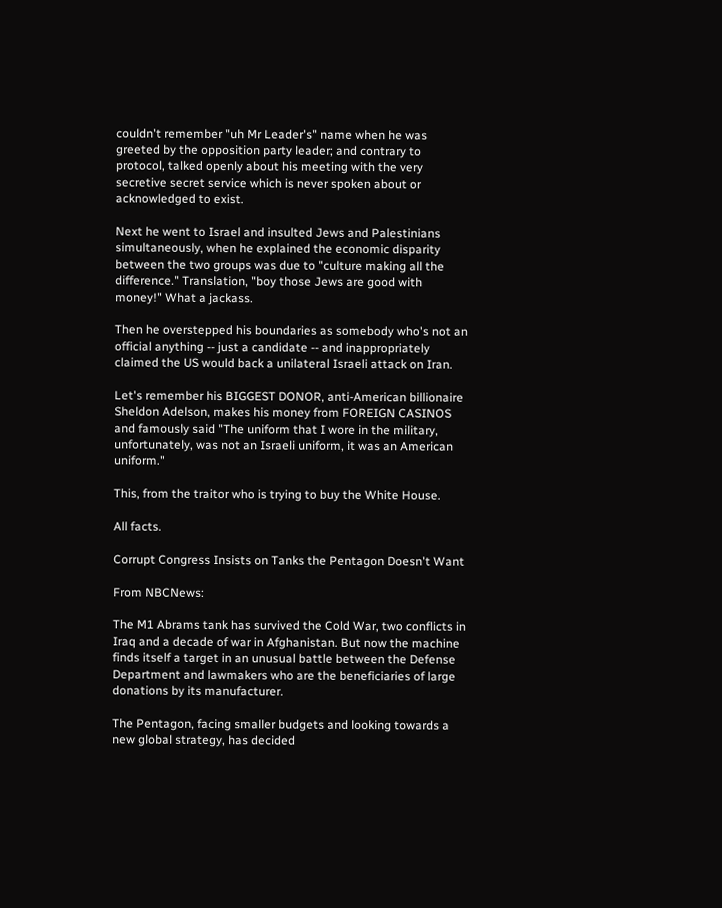couldn't remember "uh Mr Leader's" name when he was greeted by the opposition party leader; and contrary to protocol, talked openly about his meeting with the very secretive secret service which is never spoken about or acknowledged to exist.

Next he went to Israel and insulted Jews and Palestinians simultaneously, when he explained the economic disparity between the two groups was due to "culture making all the difference." Translation, "boy those Jews are good with money!" What a jackass.

Then he overstepped his boundaries as somebody who's not an official anything -- just a candidate -- and inappropriately claimed the US would back a unilateral Israeli attack on Iran.

Let's remember his BIGGEST DONOR, anti-American billionaire Sheldon Adelson, makes his money from FOREIGN CASINOS and famously said "The uniform that I wore in the military, unfortunately, was not an Israeli uniform, it was an American uniform."

This, from the traitor who is trying to buy the White House.

All facts.

Corrupt Congress Insists on Tanks the Pentagon Doesn't Want

From NBCNews:

The M1 Abrams tank has survived the Cold War, two conflicts in Iraq and a decade of war in Afghanistan. But now the machine finds itself a target in an unusual battle between the Defense Department and lawmakers who are the beneficiaries of large donations by its manufacturer.

The Pentagon, facing smaller budgets and looking towards a new global strategy, has decided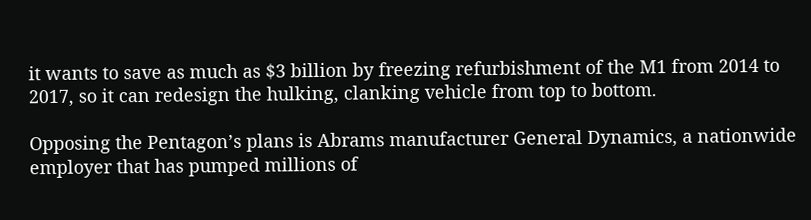it wants to save as much as $3 billion by freezing refurbishment of the M1 from 2014 to 2017, so it can redesign the hulking, clanking vehicle from top to bottom.

Opposing the Pentagon’s plans is Abrams manufacturer General Dynamics, a nationwide employer that has pumped millions of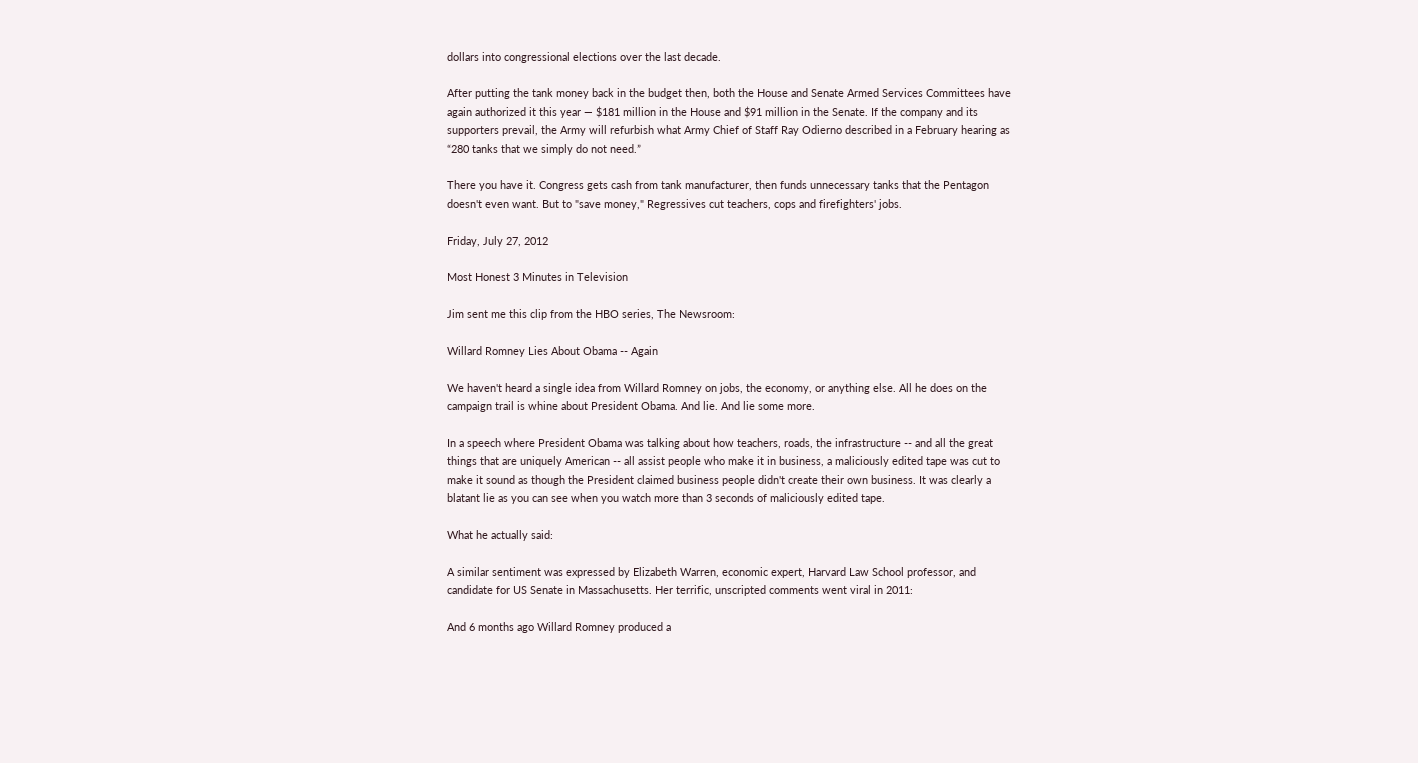dollars into congressional elections over the last decade.

After putting the tank money back in the budget then, both the House and Senate Armed Services Committees have again authorized it this year — $181 million in the House and $91 million in the Senate. If the company and its supporters prevail, the Army will refurbish what Army Chief of Staff Ray Odierno described in a February hearing as “280 tanks that we simply do not need.”

There you have it. Congress gets cash from tank manufacturer, then funds unnecessary tanks that the Pentagon doesn't even want. But to "save money," Regressives cut teachers, cops and firefighters' jobs.

Friday, July 27, 2012

Most Honest 3 Minutes in Television

Jim sent me this clip from the HBO series, The Newsroom:

Willard Romney Lies About Obama -- Again

We haven't heard a single idea from Willard Romney on jobs, the economy, or anything else. All he does on the campaign trail is whine about President Obama. And lie. And lie some more.

In a speech where President Obama was talking about how teachers, roads, the infrastructure -- and all the great things that are uniquely American -- all assist people who make it in business, a maliciously edited tape was cut to make it sound as though the President claimed business people didn't create their own business. It was clearly a blatant lie as you can see when you watch more than 3 seconds of maliciously edited tape.

What he actually said:

A similar sentiment was expressed by Elizabeth Warren, economic expert, Harvard Law School professor, and candidate for US Senate in Massachusetts. Her terrific, unscripted comments went viral in 2011:

And 6 months ago Willard Romney produced a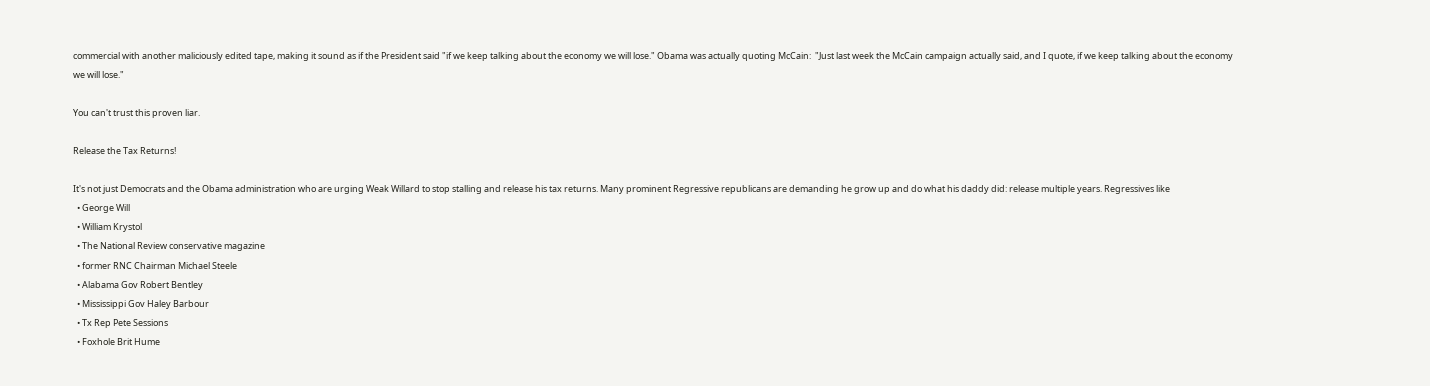commercial with another maliciously edited tape, making it sound as if the President said "if we keep talking about the economy we will lose." Obama was actually quoting McCain:  "Just last week the McCain campaign actually said, and I quote, if we keep talking about the economy we will lose."

You can't trust this proven liar.

Release the Tax Returns!

It's not just Democrats and the Obama administration who are urging Weak Willard to stop stalling and release his tax returns. Many prominent Regressive republicans are demanding he grow up and do what his daddy did: release multiple years. Regressives like
  • George Will
  • William Krystol
  • The National Review conservative magazine
  • former RNC Chairman Michael Steele
  • Alabama Gov Robert Bentley
  • Mississippi Gov Haley Barbour
  • Tx Rep Pete Sessions
  • Foxhole Brit Hume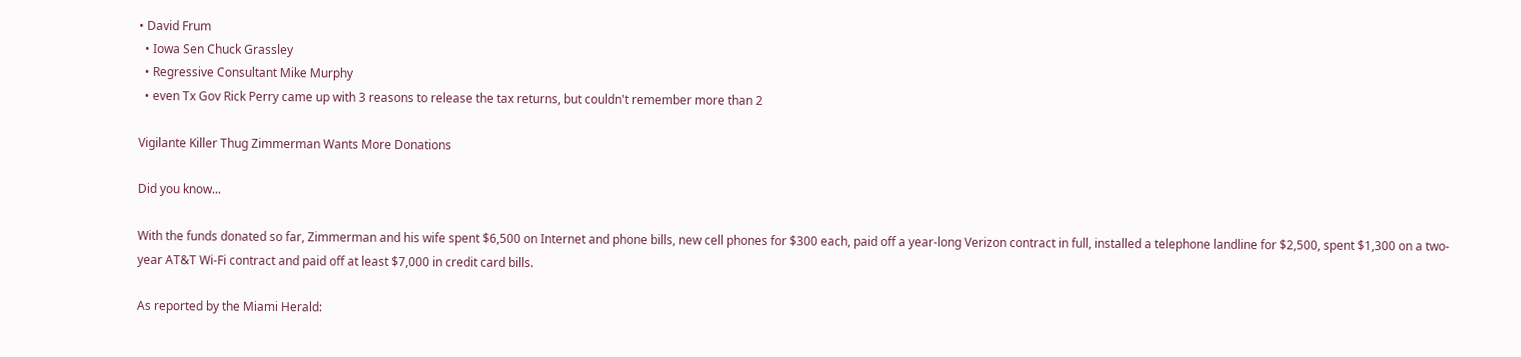• David Frum
  • Iowa Sen Chuck Grassley
  • Regressive Consultant Mike Murphy
  • even Tx Gov Rick Perry came up with 3 reasons to release the tax returns, but couldn't remember more than 2

Vigilante Killer Thug Zimmerman Wants More Donations

Did you know...

With the funds donated so far, Zimmerman and his wife spent $6,500 on Internet and phone bills, new cell phones for $300 each, paid off a year-long Verizon contract in full, installed a telephone landline for $2,500, spent $1,300 on a two-year AT&T Wi-Fi contract and paid off at least $7,000 in credit card bills.

As reported by the Miami Herald: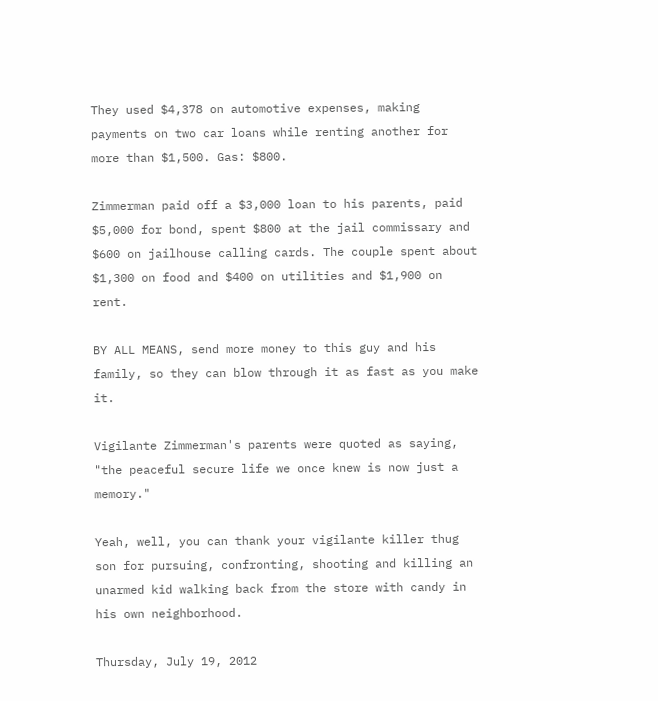They used $4,378 on automotive expenses, making payments on two car loans while renting another for more than $1,500. Gas: $800.

Zimmerman paid off a $3,000 loan to his parents, paid $5,000 for bond, spent $800 at the jail commissary and $600 on jailhouse calling cards. The couple spent about $1,300 on food and $400 on utilities and $1,900 on rent.

BY ALL MEANS, send more money to this guy and his family, so they can blow through it as fast as you make it.

Vigilante Zimmerman's parents were quoted as saying, "the peaceful secure life we once knew is now just a memory."

Yeah, well, you can thank your vigilante killer thug son for pursuing, confronting, shooting and killing an unarmed kid walking back from the store with candy in his own neighborhood.

Thursday, July 19, 2012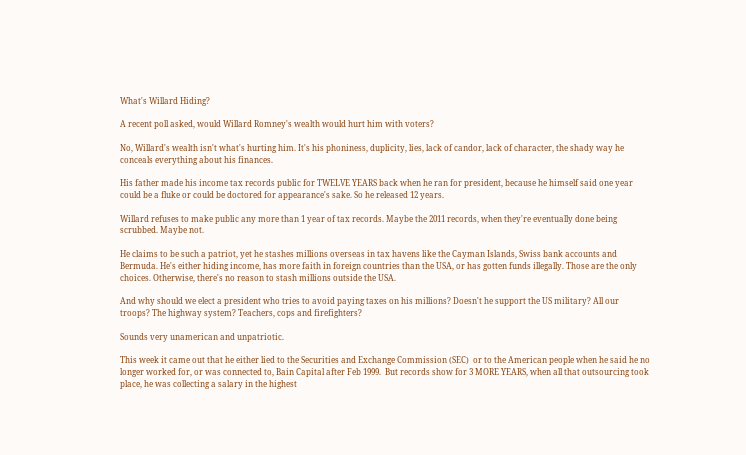What's Willard Hiding?

A recent poll asked, would Willard Romney's wealth would hurt him with voters?

No, Willard's wealth isn't what's hurting him. It's his phoniness, duplicity, lies, lack of candor, lack of character, the shady way he conceals everything about his finances.

His father made his income tax records public for TWELVE YEARS back when he ran for president, because he himself said one year could be a fluke or could be doctored for appearance's sake. So he released 12 years.

Willard refuses to make public any more than 1 year of tax records. Maybe the 2011 records, when they're eventually done being scrubbed. Maybe not.

He claims to be such a patriot, yet he stashes millions overseas in tax havens like the Cayman Islands, Swiss bank accounts and Bermuda. He's either hiding income, has more faith in foreign countries than the USA, or has gotten funds illegally. Those are the only choices. Otherwise, there's no reason to stash millions outside the USA.

And why should we elect a president who tries to avoid paying taxes on his millions? Doesn't he support the US military? All our troops? The highway system? Teachers, cops and firefighters?

Sounds very unamerican and unpatriotic.

This week it came out that he either lied to the Securities and Exchange Commission (SEC)  or to the American people when he said he no longer worked for, or was connected to, Bain Capital after Feb 1999.  But records show for 3 MORE YEARS, when all that outsourcing took place, he was collecting a salary in the highest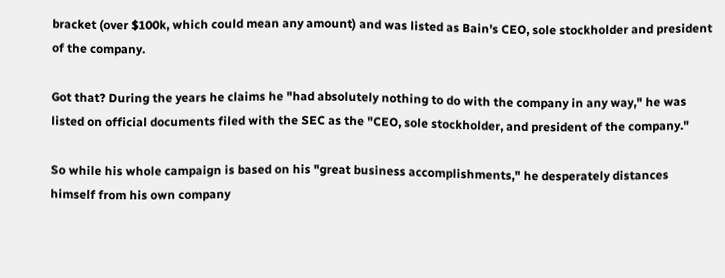bracket (over $100k, which could mean any amount) and was listed as Bain's CEO, sole stockholder and president of the company.

Got that? During the years he claims he "had absolutely nothing to do with the company in any way," he was listed on official documents filed with the SEC as the "CEO, sole stockholder, and president of the company."

So while his whole campaign is based on his "great business accomplishments," he desperately distances himself from his own company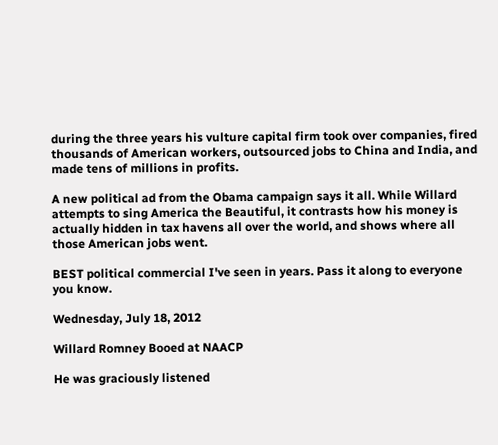during the three years his vulture capital firm took over companies, fired thousands of American workers, outsourced jobs to China and India, and made tens of millions in profits.

A new political ad from the Obama campaign says it all. While Willard attempts to sing America the Beautiful, it contrasts how his money is actually hidden in tax havens all over the world, and shows where all those American jobs went.

BEST political commercial I've seen in years. Pass it along to everyone you know.

Wednesday, July 18, 2012

Willard Romney Booed at NAACP

He was graciously listened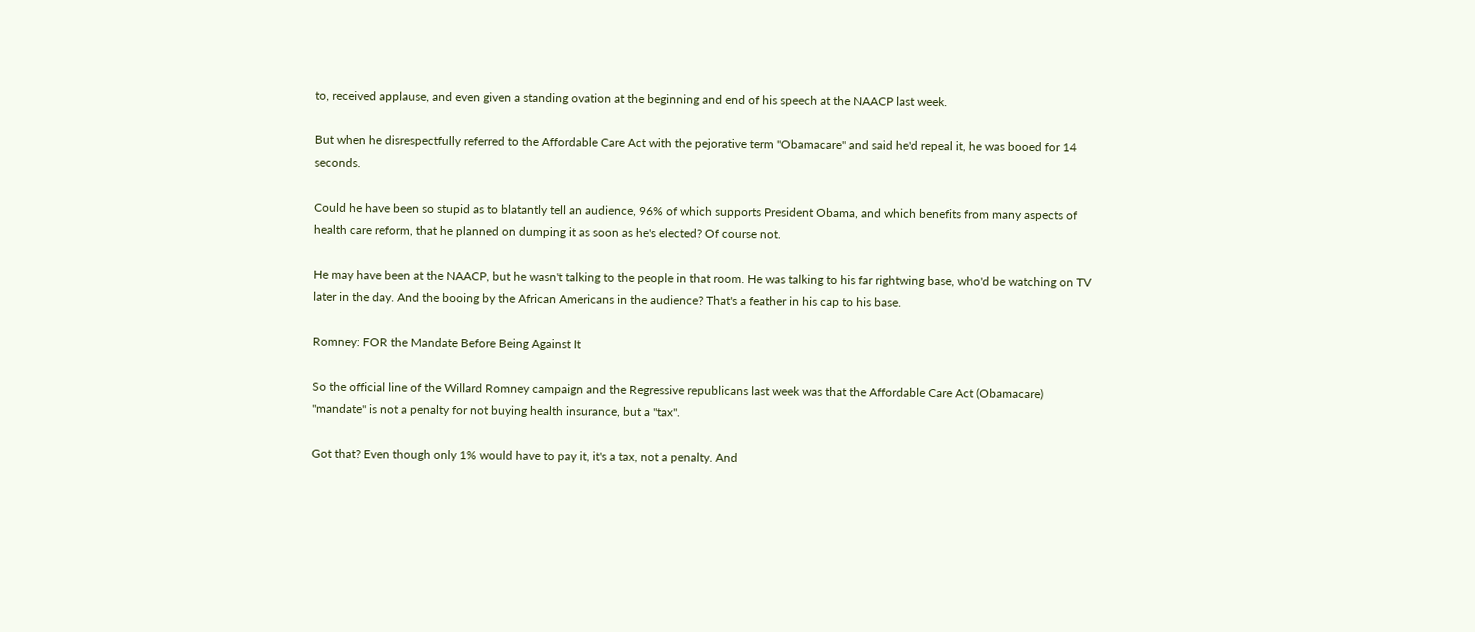to, received applause, and even given a standing ovation at the beginning and end of his speech at the NAACP last week.

But when he disrespectfully referred to the Affordable Care Act with the pejorative term "Obamacare" and said he'd repeal it, he was booed for 14 seconds.

Could he have been so stupid as to blatantly tell an audience, 96% of which supports President Obama, and which benefits from many aspects of health care reform, that he planned on dumping it as soon as he's elected? Of course not.

He may have been at the NAACP, but he wasn't talking to the people in that room. He was talking to his far rightwing base, who'd be watching on TV later in the day. And the booing by the African Americans in the audience? That's a feather in his cap to his base.

Romney: FOR the Mandate Before Being Against It

So the official line of the Willard Romney campaign and the Regressive republicans last week was that the Affordable Care Act (Obamacare) "mandate" is not a penalty for not buying health insurance, but a "tax".

Got that? Even though only 1% would have to pay it, it's a tax, not a penalty. And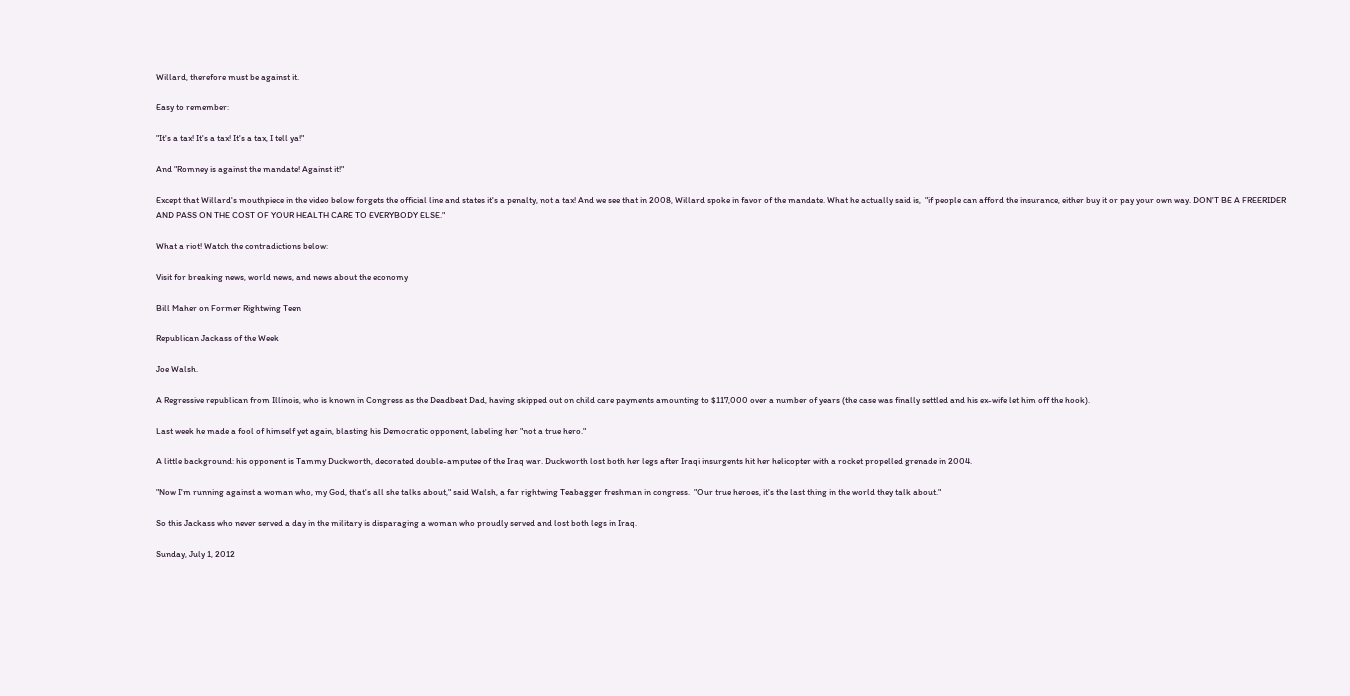Willard, therefore must be against it.

Easy to remember:

"It's a tax! It's a tax! It's a tax, I tell ya!"

And "Romney is against the mandate! Against it!"

Except that Willard's mouthpiece in the video below forgets the official line and states it's a penalty, not a tax! And we see that in 2008, Willard spoke in favor of the mandate. What he actually said is,  "if people can afford the insurance, either buy it or pay your own way. DON'T BE A FREERIDER AND PASS ON THE COST OF YOUR HEALTH CARE TO EVERYBODY ELSE."

What a riot! Watch the contradictions below:

Visit for breaking news, world news, and news about the economy

Bill Maher on Former Rightwing Teen

Republican Jackass of the Week

Joe Walsh.

A Regressive republican from Illinois, who is known in Congress as the Deadbeat Dad, having skipped out on child care payments amounting to $117,000 over a number of years (the case was finally settled and his ex-wife let him off the hook).

Last week he made a fool of himself yet again, blasting his Democratic opponent, labeling her "not a true hero."

A little background: his opponent is Tammy Duckworth, decorated double-amputee of the Iraq war. Duckworth lost both her legs after Iraqi insurgents hit her helicopter with a rocket propelled grenade in 2004.

"Now I'm running against a woman who, my God, that's all she talks about," said Walsh, a far rightwing Teabagger freshman in congress.  "Our true heroes, it's the last thing in the world they talk about."

So this Jackass who never served a day in the military is disparaging a woman who proudly served and lost both legs in Iraq.

Sunday, July 1, 2012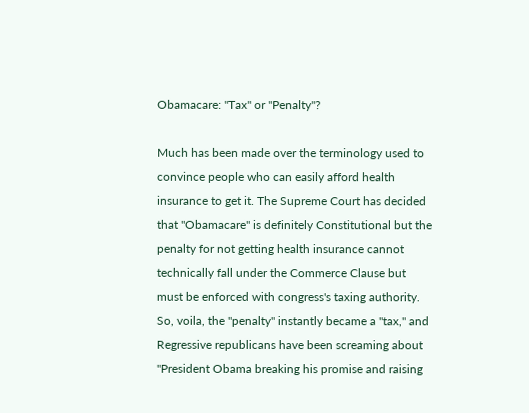Obamacare: "Tax" or "Penalty"?

Much has been made over the terminology used to convince people who can easily afford health insurance to get it. The Supreme Court has decided that "Obamacare" is definitely Constitutional but the penalty for not getting health insurance cannot technically fall under the Commerce Clause but must be enforced with congress's taxing authority. So, voila, the "penalty" instantly became a "tax," and Regressive republicans have been screaming about "President Obama breaking his promise and raising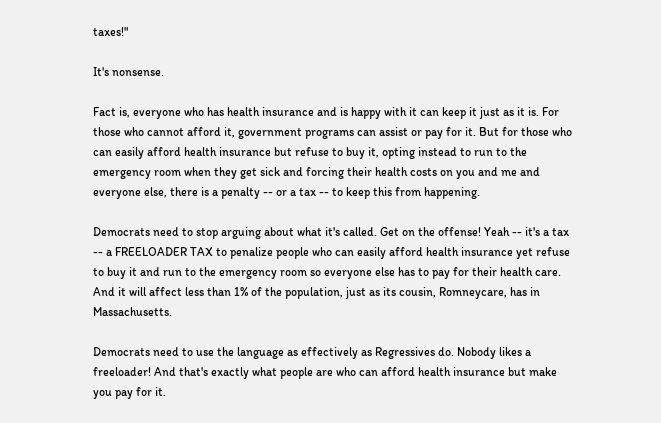taxes!"

It's nonsense.

Fact is, everyone who has health insurance and is happy with it can keep it just as it is. For those who cannot afford it, government programs can assist or pay for it. But for those who can easily afford health insurance but refuse to buy it, opting instead to run to the emergency room when they get sick and forcing their health costs on you and me and everyone else, there is a penalty -- or a tax -- to keep this from happening.

Democrats need to stop arguing about what it's called. Get on the offense! Yeah -- it's a tax -- a FREELOADER TAX to penalize people who can easily afford health insurance yet refuse to buy it and run to the emergency room so everyone else has to pay for their health care. And it will affect less than 1% of the population, just as its cousin, Romneycare, has in Massachusetts.

Democrats need to use the language as effectively as Regressives do. Nobody likes a freeloader! And that's exactly what people are who can afford health insurance but make you pay for it.